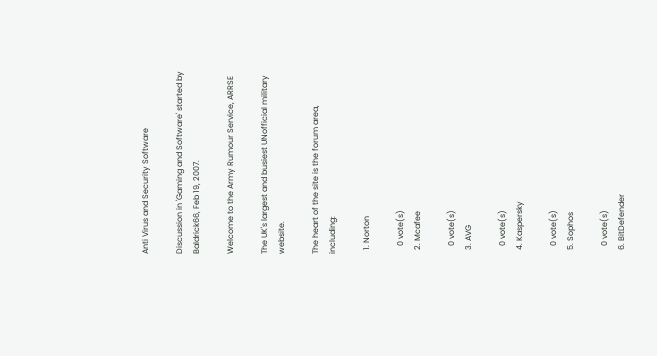Anti Virus and Security Software

Discussion in 'Gaming and Software' started by Baldrick66, Feb 19, 2007.

Welcome to the Army Rumour Service, ARRSE

The UK's largest and busiest UNofficial military website.

The heart of the site is the forum area, including:

  1. Norton

    0 vote(s)
  2. Mcafee

    0 vote(s)
  3. AVG

    0 vote(s)
  4. Kaspersky

    0 vote(s)
  5. Sophos

    0 vote(s)
  6. BitDefender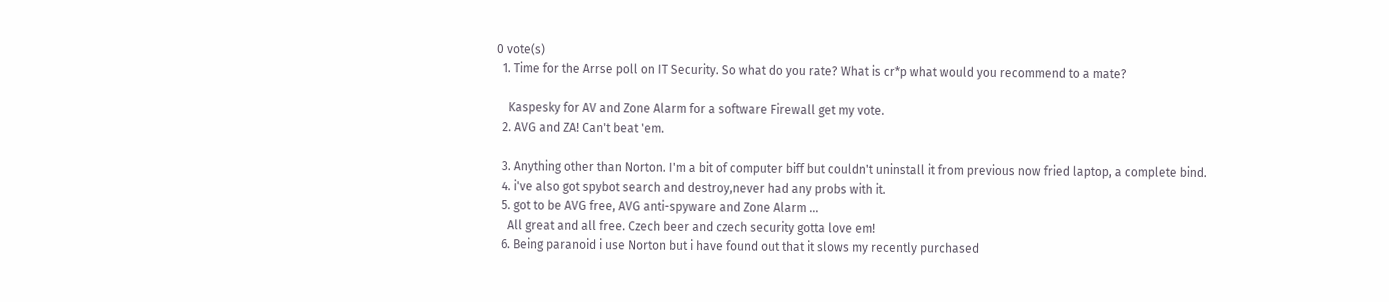0 vote(s)
  1. Time for the Arrse poll on IT Security. So what do you rate? What is cr*p what would you recommend to a mate?

    Kaspesky for AV and Zone Alarm for a software Firewall get my vote.
  2. AVG and ZA! Can't beat 'em.

  3. Anything other than Norton. I'm a bit of computer biff but couldn't uninstall it from previous now fried laptop, a complete bind.
  4. i've also got spybot search and destroy,never had any probs with it.
  5. got to be AVG free, AVG anti-spyware and Zone Alarm ...
    All great and all free. Czech beer and czech security gotta love em!
  6. Being paranoid i use Norton but i have found out that it slows my recently purchased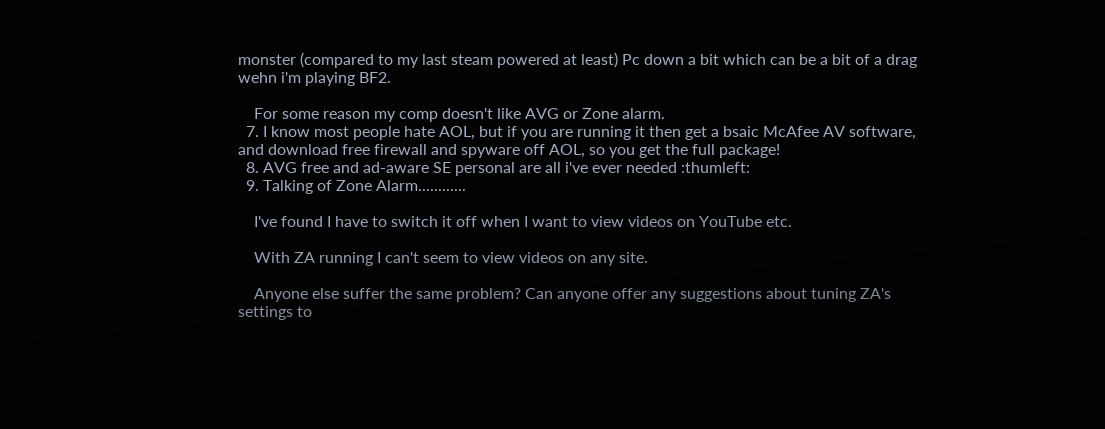monster (compared to my last steam powered at least) Pc down a bit which can be a bit of a drag wehn i'm playing BF2.

    For some reason my comp doesn't like AVG or Zone alarm.
  7. I know most people hate AOL, but if you are running it then get a bsaic McAfee AV software, and download free firewall and spyware off AOL, so you get the full package!
  8. AVG free and ad-aware SE personal are all i've ever needed :thumleft:
  9. Talking of Zone Alarm............

    I've found I have to switch it off when I want to view videos on YouTube etc.

    With ZA running I can't seem to view videos on any site.

    Anyone else suffer the same problem? Can anyone offer any suggestions about tuning ZA's settings to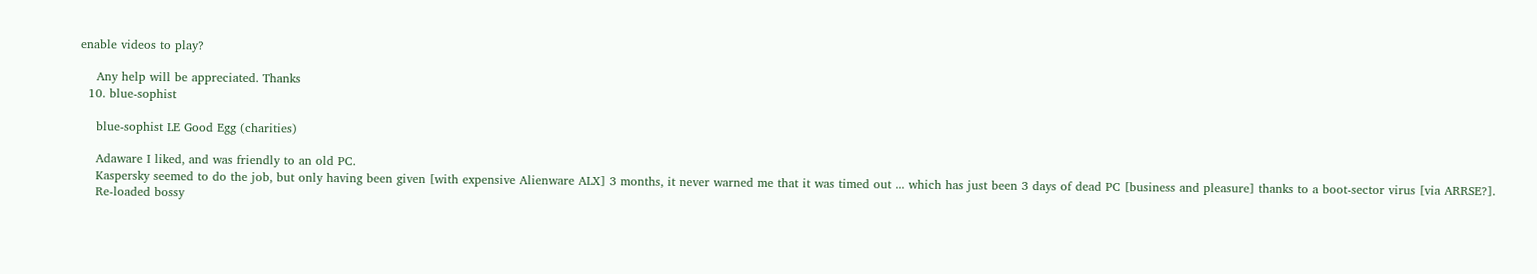enable videos to play?

    Any help will be appreciated. Thanks
  10. blue-sophist

    blue-sophist LE Good Egg (charities)

    Adaware I liked, and was friendly to an old PC.
    Kaspersky seemed to do the job, but only having been given [with expensive Alienware ALX] 3 months, it never warned me that it was timed out ... which has just been 3 days of dead PC [business and pleasure] thanks to a boot-sector virus [via ARRSE?].
    Re-loaded bossy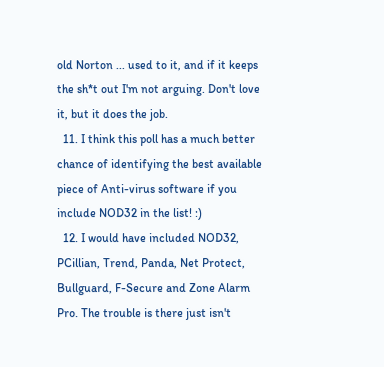old Norton ... used to it, and if it keeps the sh*t out I'm not arguing. Don't love it, but it does the job.
  11. I think this poll has a much better chance of identifying the best available piece of Anti-virus software if you include NOD32 in the list! :)
  12. I would have included NOD32, PCillian, Trend, Panda, Net Protect, Bullguard, F-Secure and Zone Alarm Pro. The trouble is there just isn't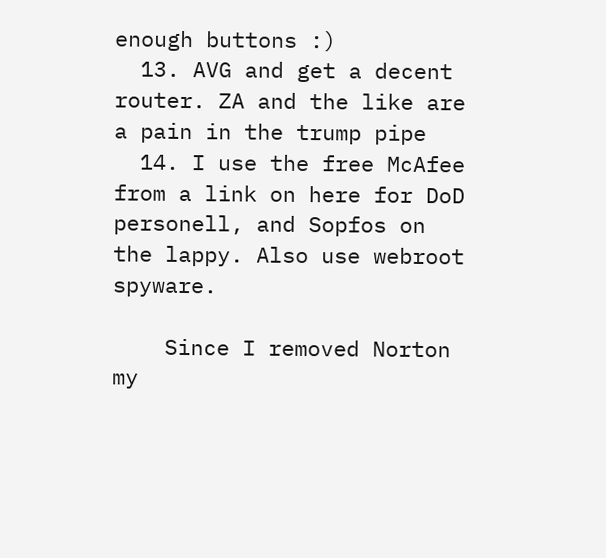enough buttons :)
  13. AVG and get a decent router. ZA and the like are a pain in the trump pipe
  14. I use the free McAfee from a link on here for DoD personell, and Sopfos on the lappy. Also use webroot spyware.

    Since I removed Norton my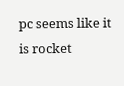pc seems like it is rocket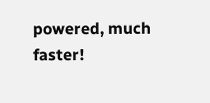powered, much faster!